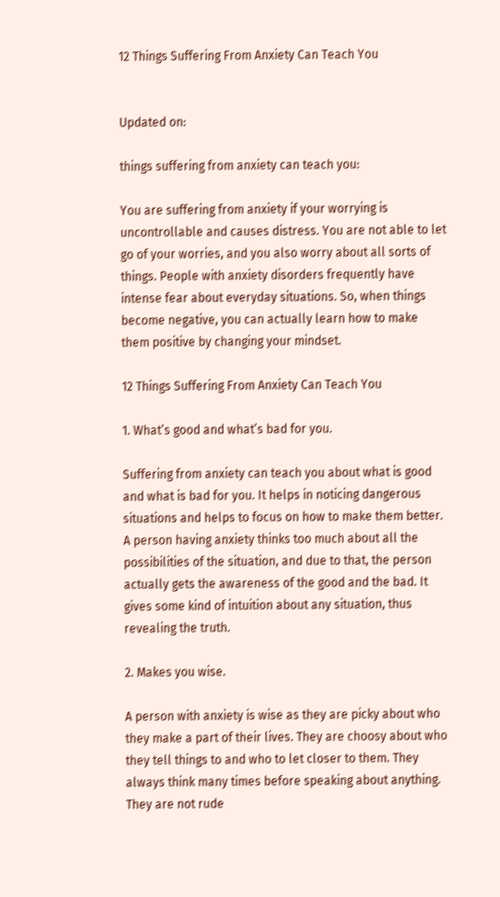12 Things Suffering From Anxiety Can Teach You


Updated on:

things suffering from anxiety can teach you:

You are suffering from anxiety if your worrying is uncontrollable and causes distress. You are not able to let go of your worries, and you also worry about all sorts of things. People with anxiety disorders frequently have intense fear about everyday situations. So, when things become negative, you can actually learn how to make them positive by changing your mindset.

12 Things Suffering From Anxiety Can Teach You

1. What’s good and what’s bad for you.

Suffering from anxiety can teach you about what is good and what is bad for you. It helps in noticing dangerous situations and helps to focus on how to make them better. A person having anxiety thinks too much about all the possibilities of the situation, and due to that, the person actually gets the awareness of the good and the bad. It gives some kind of intuition about any situation, thus revealing the truth.

2. Makes you wise.

A person with anxiety is wise as they are picky about who they make a part of their lives. They are choosy about who they tell things to and who to let closer to them. They always think many times before speaking about anything. They are not rude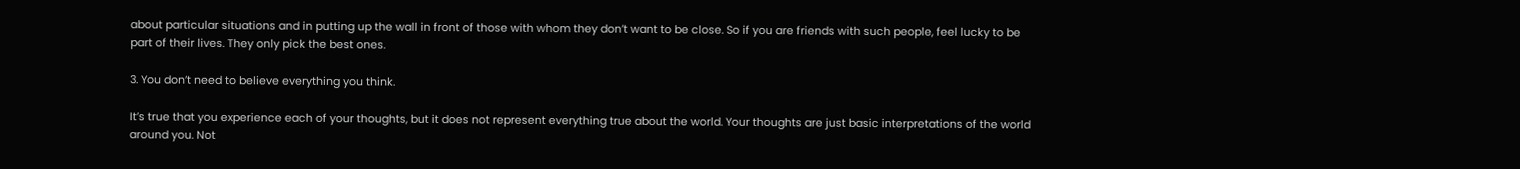about particular situations and in putting up the wall in front of those with whom they don’t want to be close. So if you are friends with such people, feel lucky to be part of their lives. They only pick the best ones.

3. You don’t need to believe everything you think.

It’s true that you experience each of your thoughts, but it does not represent everything true about the world. Your thoughts are just basic interpretations of the world around you. Not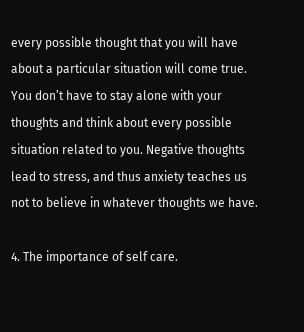every possible thought that you will have about a particular situation will come true. You don’t have to stay alone with your thoughts and think about every possible situation related to you. Negative thoughts lead to stress, and thus anxiety teaches us not to believe in whatever thoughts we have.

4. The importance of self care.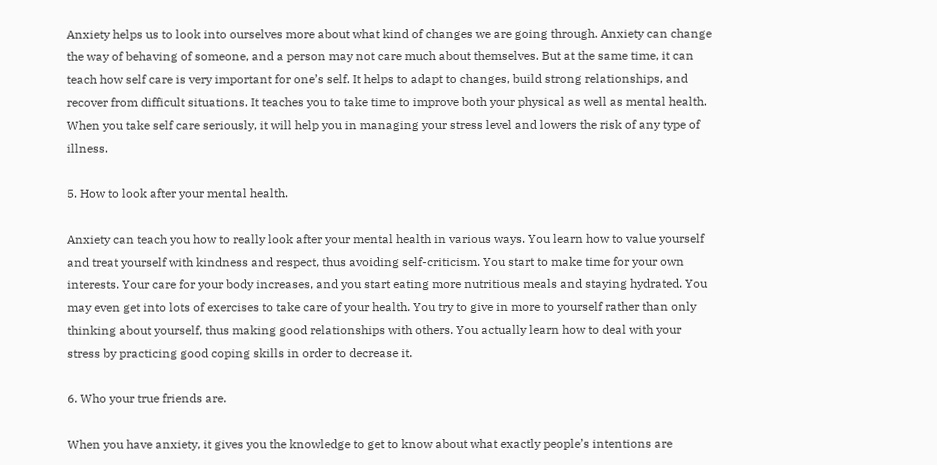Anxiety helps us to look into ourselves more about what kind of changes we are going through. Anxiety can change the way of behaving of someone, and a person may not care much about themselves. But at the same time, it can teach how self care is very important for one’s self. It helps to adapt to changes, build strong relationships, and recover from difficult situations. It teaches you to take time to improve both your physical as well as mental health. When you take self care seriously, it will help you in managing your stress level and lowers the risk of any type of illness.

5. How to look after your mental health.

Anxiety can teach you how to really look after your mental health in various ways. You learn how to value yourself and treat yourself with kindness and respect, thus avoiding self-criticism. You start to make time for your own interests. Your care for your body increases, and you start eating more nutritious meals and staying hydrated. You may even get into lots of exercises to take care of your health. You try to give in more to yourself rather than only thinking about yourself, thus making good relationships with others. You actually learn how to deal with your stress by practicing good coping skills in order to decrease it.

6. Who your true friends are.

When you have anxiety, it gives you the knowledge to get to know about what exactly people’s intentions are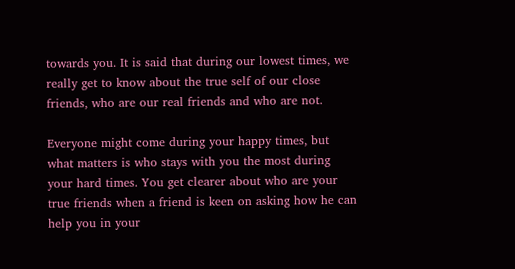towards you. It is said that during our lowest times, we really get to know about the true self of our close friends, who are our real friends and who are not.

Everyone might come during your happy times, but what matters is who stays with you the most during your hard times. You get clearer about who are your true friends when a friend is keen on asking how he can help you in your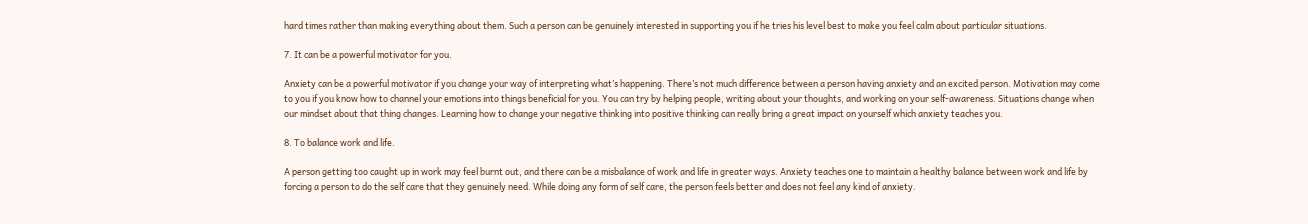hard times rather than making everything about them. Such a person can be genuinely interested in supporting you if he tries his level best to make you feel calm about particular situations.

7. It can be a powerful motivator for you.

Anxiety can be a powerful motivator if you change your way of interpreting what’s happening. There’s not much difference between a person having anxiety and an excited person. Motivation may come to you if you know how to channel your emotions into things beneficial for you. You can try by helping people, writing about your thoughts, and working on your self-awareness. Situations change when our mindset about that thing changes. Learning how to change your negative thinking into positive thinking can really bring a great impact on yourself which anxiety teaches you.

8. To balance work and life.

A person getting too caught up in work may feel burnt out, and there can be a misbalance of work and life in greater ways. Anxiety teaches one to maintain a healthy balance between work and life by forcing a person to do the self care that they genuinely need. While doing any form of self care, the person feels better and does not feel any kind of anxiety.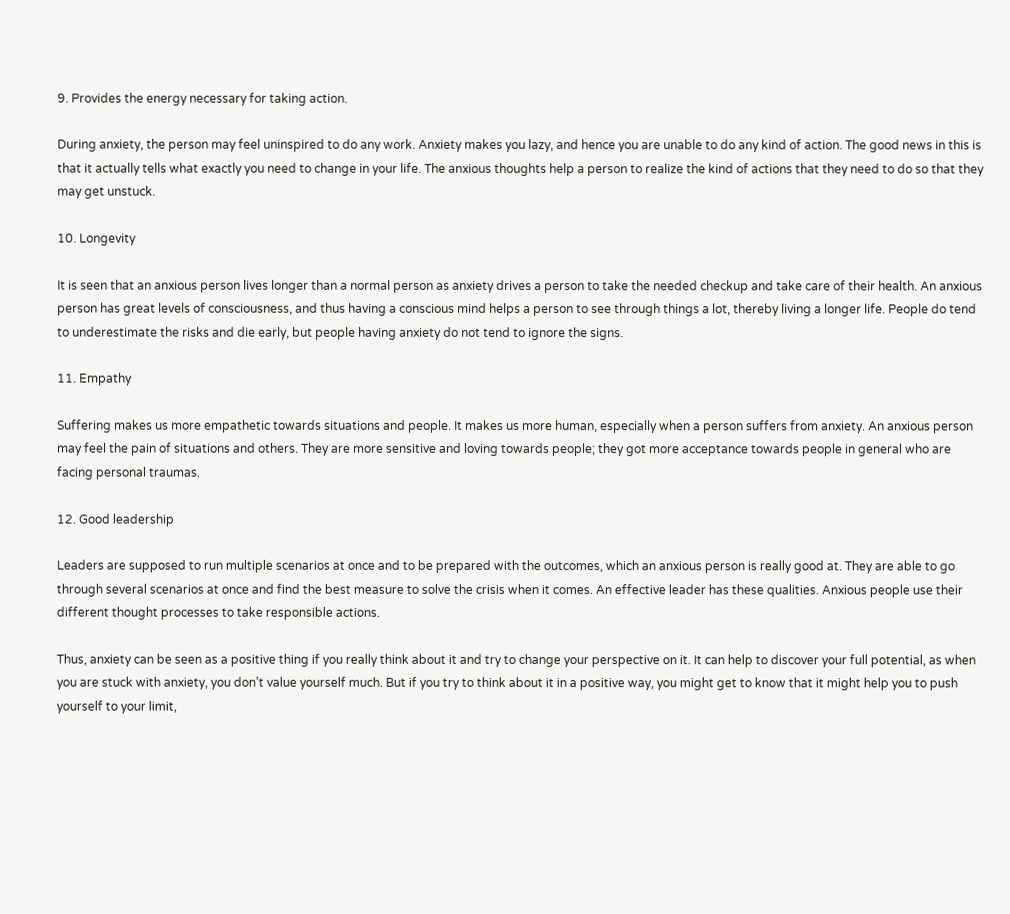9. Provides the energy necessary for taking action.

During anxiety, the person may feel uninspired to do any work. Anxiety makes you lazy, and hence you are unable to do any kind of action. The good news in this is that it actually tells what exactly you need to change in your life. The anxious thoughts help a person to realize the kind of actions that they need to do so that they may get unstuck.

10. Longevity

It is seen that an anxious person lives longer than a normal person as anxiety drives a person to take the needed checkup and take care of their health. An anxious person has great levels of consciousness, and thus having a conscious mind helps a person to see through things a lot, thereby living a longer life. People do tend to underestimate the risks and die early, but people having anxiety do not tend to ignore the signs.

11. Empathy

Suffering makes us more empathetic towards situations and people. It makes us more human, especially when a person suffers from anxiety. An anxious person may feel the pain of situations and others. They are more sensitive and loving towards people; they got more acceptance towards people in general who are facing personal traumas.

12. Good leadership

Leaders are supposed to run multiple scenarios at once and to be prepared with the outcomes, which an anxious person is really good at. They are able to go through several scenarios at once and find the best measure to solve the crisis when it comes. An effective leader has these qualities. Anxious people use their different thought processes to take responsible actions.

Thus, anxiety can be seen as a positive thing if you really think about it and try to change your perspective on it. It can help to discover your full potential, as when you are stuck with anxiety, you don’t value yourself much. But if you try to think about it in a positive way, you might get to know that it might help you to push yourself to your limit,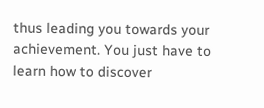thus leading you towards your achievement. You just have to learn how to discover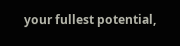your fullest potential,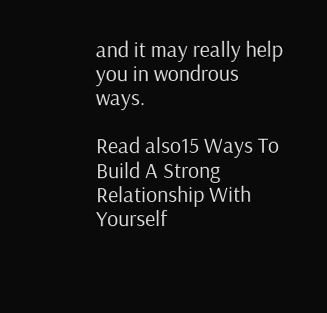and it may really help you in wondrous ways.

Read also15 Ways To Build A Strong Relationship With Yourself